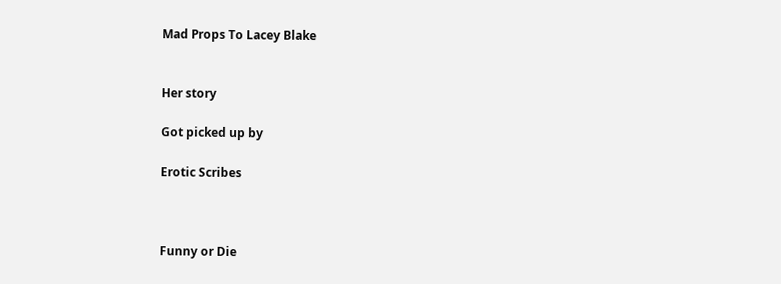Mad Props To Lacey Blake


Her story

Got picked up by

Erotic Scribes



Funny or Die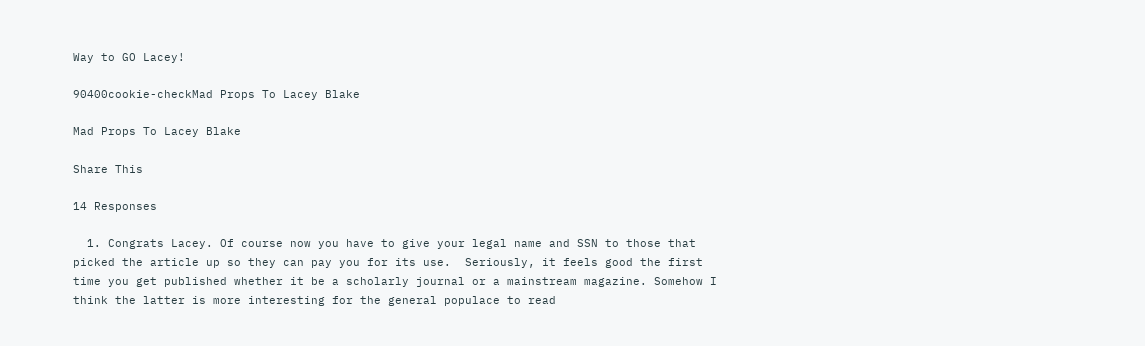Way to GO Lacey!

90400cookie-checkMad Props To Lacey Blake

Mad Props To Lacey Blake

Share This

14 Responses

  1. Congrats Lacey. Of course now you have to give your legal name and SSN to those that picked the article up so they can pay you for its use.  Seriously, it feels good the first time you get published whether it be a scholarly journal or a mainstream magazine. Somehow I think the latter is more interesting for the general populace to read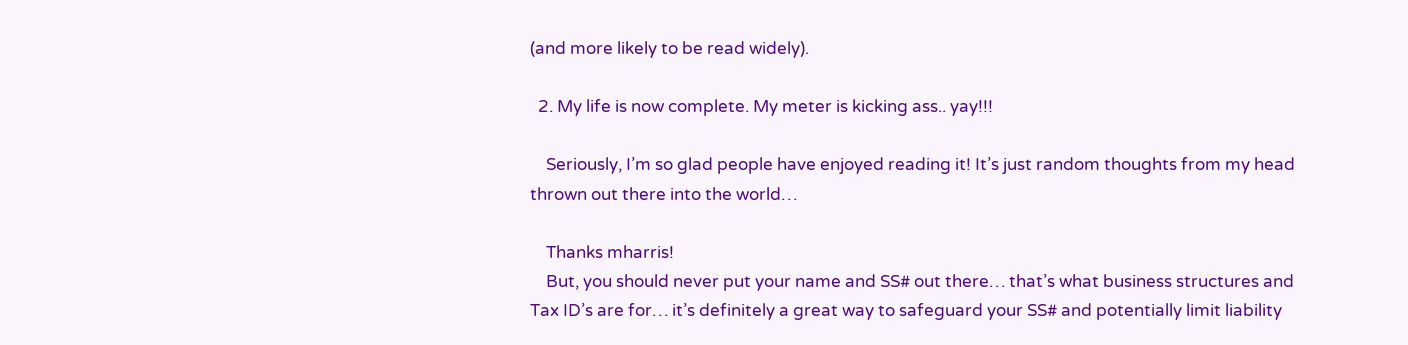(and more likely to be read widely).

  2. My life is now complete. My meter is kicking ass.. yay!!!

    Seriously, I’m so glad people have enjoyed reading it! It’s just random thoughts from my head thrown out there into the world…

    Thanks mharris!
    But, you should never put your name and SS# out there… that’s what business structures and Tax ID’s are for… it’s definitely a great way to safeguard your SS# and potentially limit liability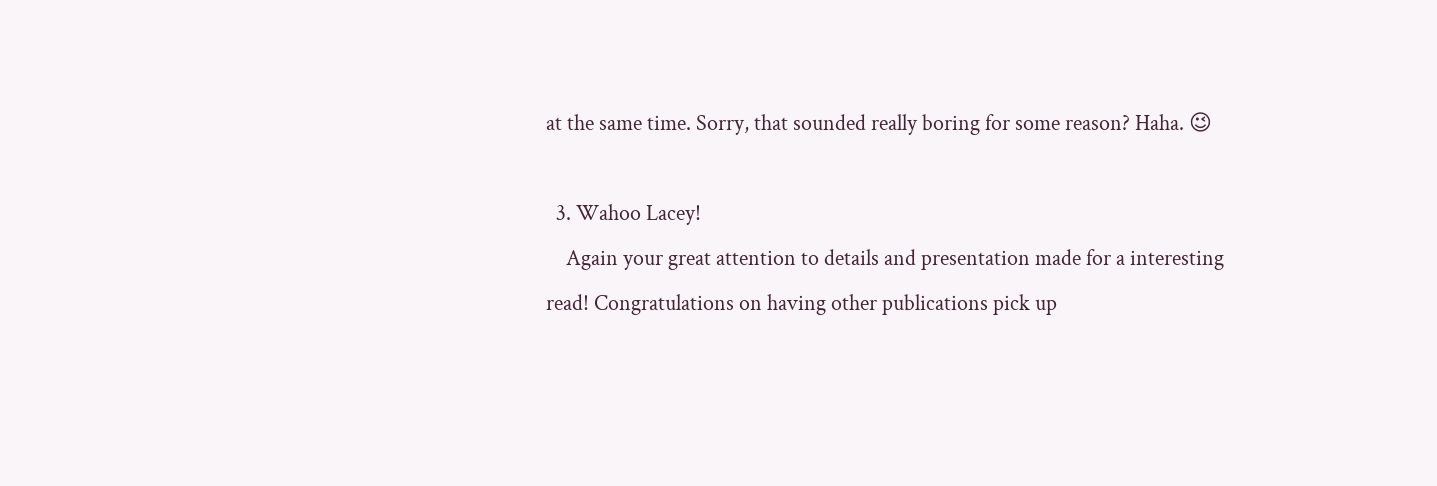at the same time. Sorry, that sounded really boring for some reason? Haha. 😉

  3. Wahoo Lacey!
    Again your great attention to details and presentation made for a interesting read! Congratulations on having other publications pick up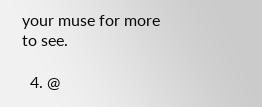your muse for more to see.

  4. @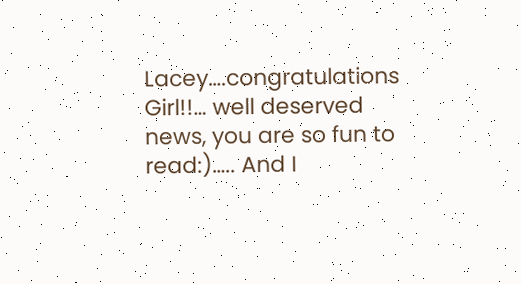Lacey….congratulations Girl!!… well deserved news, you are so fun to read:)….. And I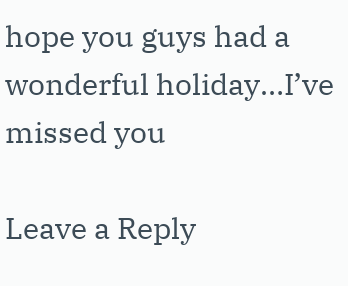hope you guys had a wonderful holiday…I’ve missed you

Leave a Reply